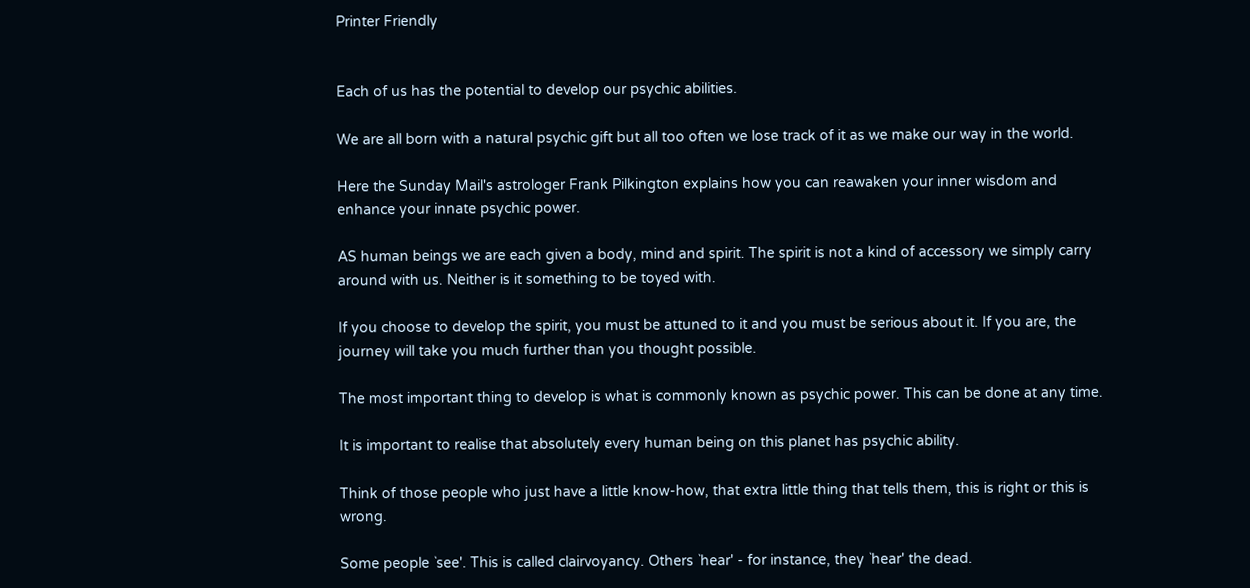Printer Friendly


Each of us has the potential to develop our psychic abilities.

We are all born with a natural psychic gift but all too often we lose track of it as we make our way in the world.

Here the Sunday Mail's astrologer Frank Pilkington explains how you can reawaken your inner wisdom and enhance your innate psychic power.

AS human beings we are each given a body, mind and spirit. The spirit is not a kind of accessory we simply carry around with us. Neither is it something to be toyed with.

If you choose to develop the spirit, you must be attuned to it and you must be serious about it. If you are, the journey will take you much further than you thought possible.

The most important thing to develop is what is commonly known as psychic power. This can be done at any time.

It is important to realise that absolutely every human being on this planet has psychic ability.

Think of those people who just have a little know-how, that extra little thing that tells them, this is right or this is wrong.

Some people `see'. This is called clairvoyancy. Others `hear' - for instance, they `hear' the dead.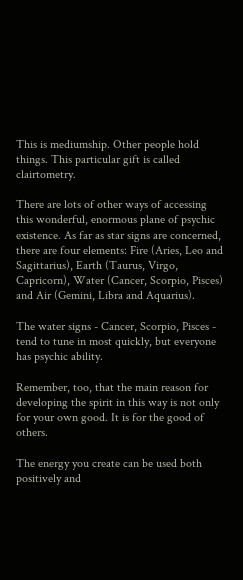This is mediumship. Other people hold things. This particular gift is called clairtometry.

There are lots of other ways of accessing this wonderful, enormous plane of psychic existence. As far as star signs are concerned, there are four elements: Fire (Aries, Leo and Sagittarius), Earth (Taurus, Virgo, Capricorn), Water (Cancer, Scorpio, Pisces) and Air (Gemini, Libra and Aquarius).

The water signs - Cancer, Scorpio, Pisces - tend to tune in most quickly, but everyone has psychic ability.

Remember, too, that the main reason for developing the spirit in this way is not only for your own good. It is for the good of others.

The energy you create can be used both positively and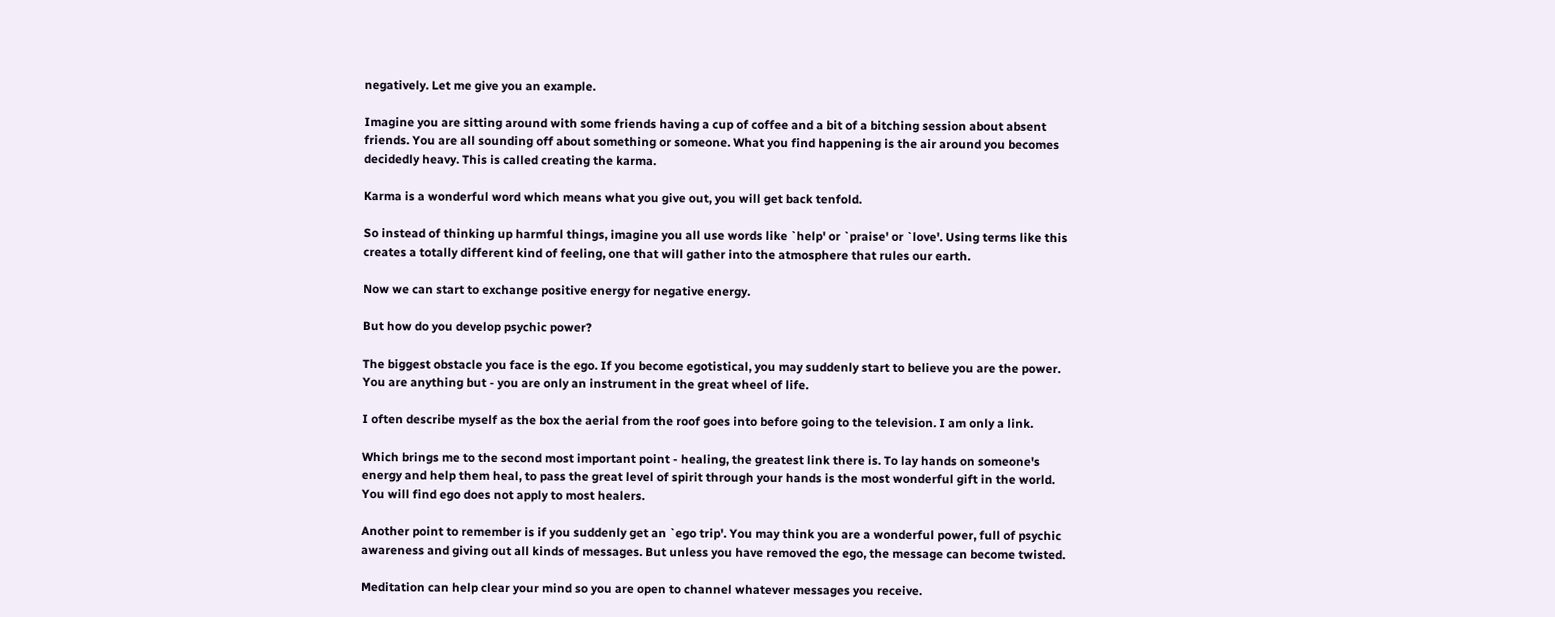negatively. Let me give you an example.

Imagine you are sitting around with some friends having a cup of coffee and a bit of a bitching session about absent friends. You are all sounding off about something or someone. What you find happening is the air around you becomes decidedly heavy. This is called creating the karma.

Karma is a wonderful word which means what you give out, you will get back tenfold.

So instead of thinking up harmful things, imagine you all use words like `help' or `praise' or `love'. Using terms like this creates a totally different kind of feeling, one that will gather into the atmosphere that rules our earth.

Now we can start to exchange positive energy for negative energy.

But how do you develop psychic power?

The biggest obstacle you face is the ego. If you become egotistical, you may suddenly start to believe you are the power. You are anything but - you are only an instrument in the great wheel of life.

I often describe myself as the box the aerial from the roof goes into before going to the television. I am only a link.

Which brings me to the second most important point - healing, the greatest link there is. To lay hands on someone's energy and help them heal, to pass the great level of spirit through your hands is the most wonderful gift in the world. You will find ego does not apply to most healers.

Another point to remember is if you suddenly get an `ego trip'. You may think you are a wonderful power, full of psychic awareness and giving out all kinds of messages. But unless you have removed the ego, the message can become twisted.

Meditation can help clear your mind so you are open to channel whatever messages you receive.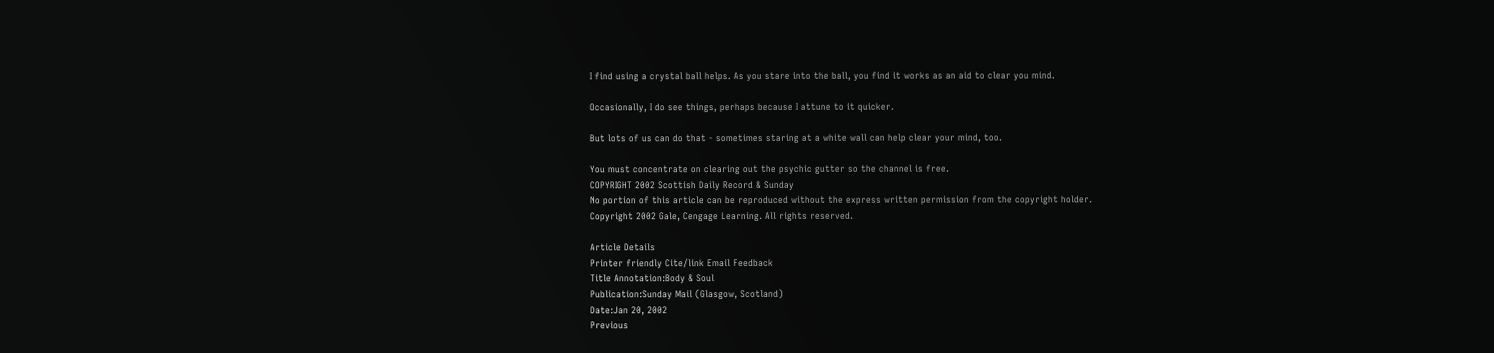I find using a crystal ball helps. As you stare into the ball, you find it works as an aid to clear you mind.

Occasionally, I do see things, perhaps because I attune to it quicker.

But lots of us can do that - sometimes staring at a white wall can help clear your mind, too.

You must concentrate on clearing out the psychic gutter so the channel is free.
COPYRIGHT 2002 Scottish Daily Record & Sunday
No portion of this article can be reproduced without the express written permission from the copyright holder.
Copyright 2002 Gale, Cengage Learning. All rights reserved.

Article Details
Printer friendly Cite/link Email Feedback
Title Annotation:Body & Soul
Publication:Sunday Mail (Glasgow, Scotland)
Date:Jan 20, 2002
Previous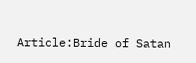Article:Bride of Satan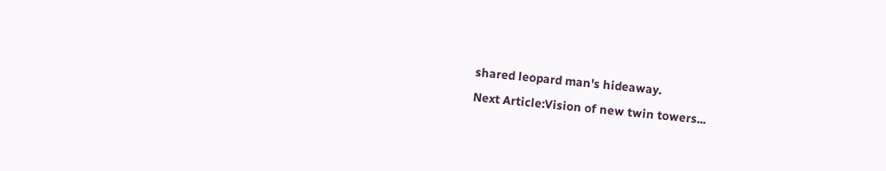shared leopard man's hideaway.
Next Article:Vision of new twin towers...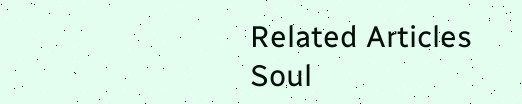Related Articles
Soul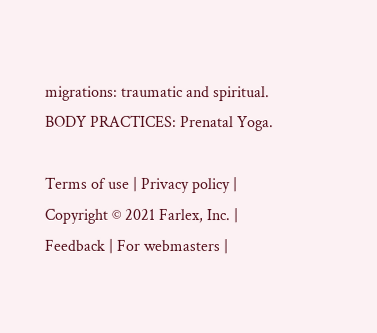migrations: traumatic and spiritual.
BODY PRACTICES: Prenatal Yoga.

Terms of use | Privacy policy | Copyright © 2021 Farlex, Inc. | Feedback | For webmasters |